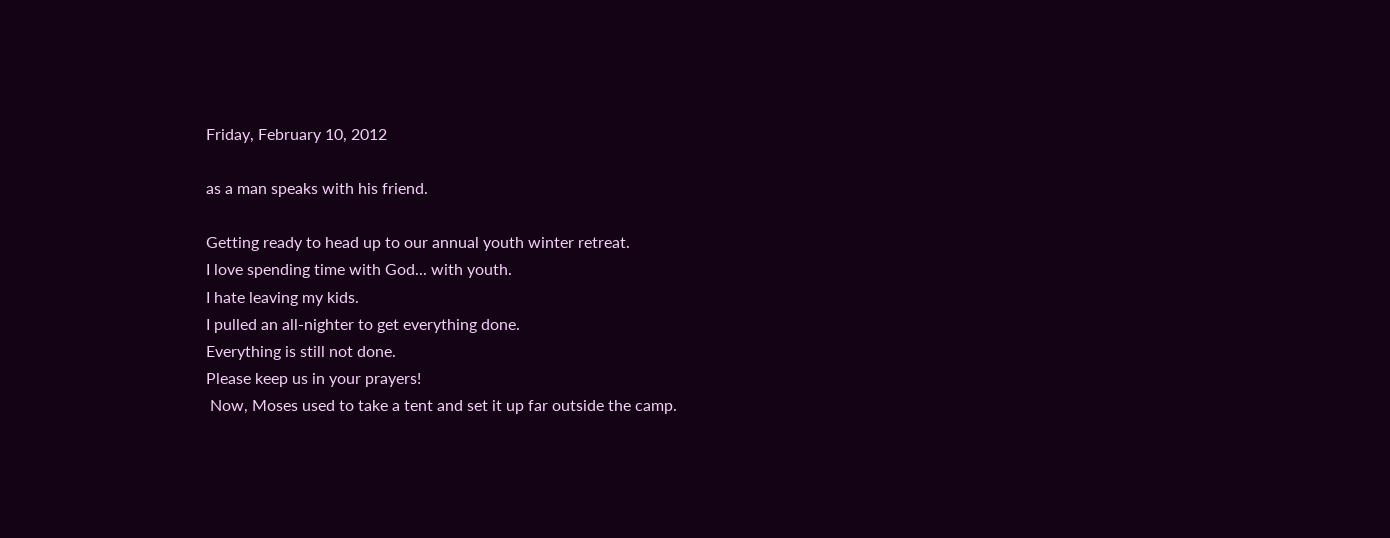Friday, February 10, 2012

as a man speaks with his friend.

Getting ready to head up to our annual youth winter retreat.
I love spending time with God... with youth.
I hate leaving my kids.
I pulled an all-nighter to get everything done.
Everything is still not done.
Please keep us in your prayers!
 Now, Moses used to take a tent and set it up far outside the camp.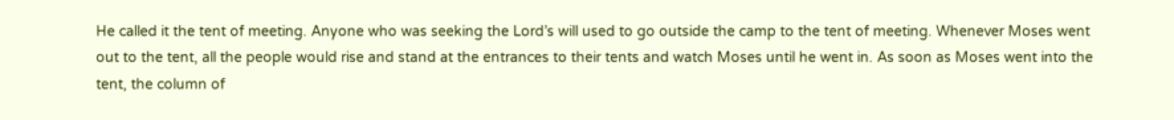He called it the tent of meeting. Anyone who was seeking the Lord’s will used to go outside the camp to the tent of meeting. Whenever Moses went out to the tent, all the people would rise and stand at the entrances to their tents and watch Moses until he went in. As soon as Moses went into the tent, the column of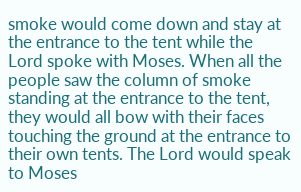smoke would come down and stay at the entrance to the tent while the Lord spoke with Moses. When all the people saw the column of smoke standing at the entrance to the tent, they would all bow with their faces touching the ground at the entrance to their own tents. The Lord would speak to Moses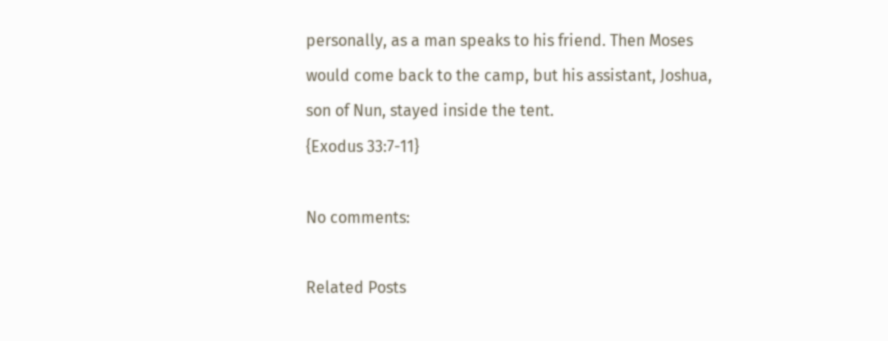personally, as a man speaks to his friend. Then Moses would come back to the camp, but his assistant, Joshua, son of Nun, stayed inside the tent.
{Exodus 33:7-11}

No comments:

Related Posts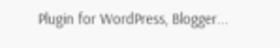Plugin for WordPress, Blogger...